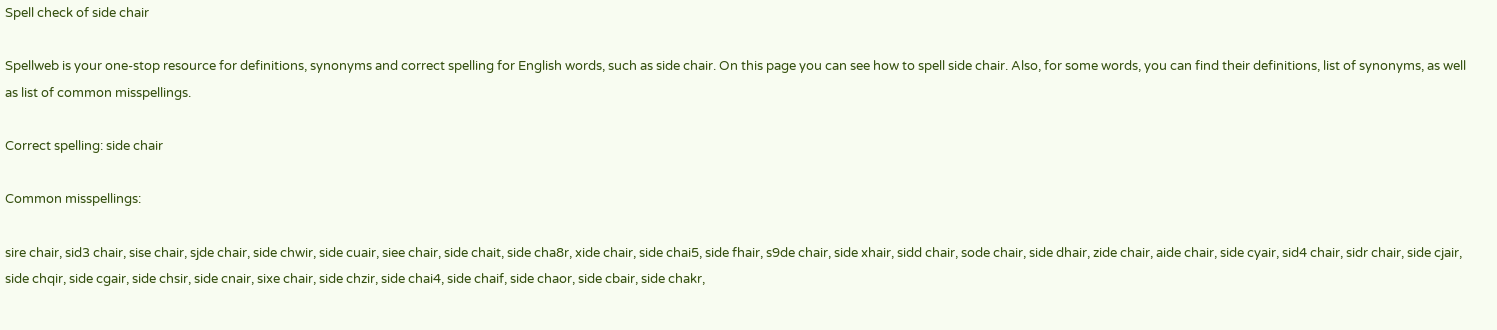Spell check of side chair

Spellweb is your one-stop resource for definitions, synonyms and correct spelling for English words, such as side chair. On this page you can see how to spell side chair. Also, for some words, you can find their definitions, list of synonyms, as well as list of common misspellings.

Correct spelling: side chair

Common misspellings:

sire chair, sid3 chair, sise chair, sjde chair, side chwir, side cuair, siee chair, side chait, side cha8r, xide chair, side chai5, side fhair, s9de chair, side xhair, sidd chair, sode chair, side dhair, zide chair, aide chair, side cyair, sid4 chair, sidr chair, side cjair, side chqir, side cgair, side chsir, side cnair, sixe chair, side chzir, side chai4, side chaif, side chaor, side cbair, side chakr,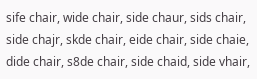sife chair, wide chair, side chaur, sids chair, side chajr, skde chair, eide chair, side chaie, dide chair, s8de chair, side chaid, side vhair,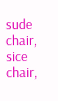sude chair, sice chair,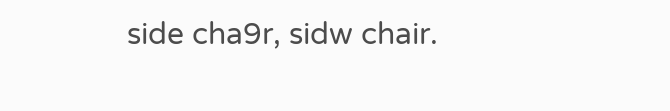side cha9r, sidw chair.